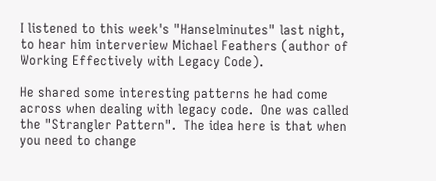I listened to this week's "Hanselminutes" last night, to hear him interveriew Michael Feathers (author of Working Effectively with Legacy Code).

He shared some interesting patterns he had come across when dealing with legacy code.  One was called the "Strangler Pattern".  The idea here is that when you need to change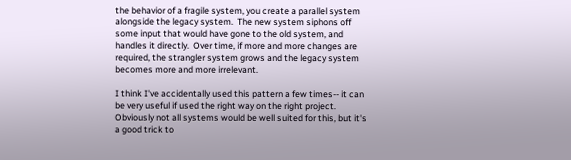the behavior of a fragile system, you create a parallel system alongside the legacy system.  The new system siphons off some input that would have gone to the old system, and handles it directly.  Over time, if more and more changes are required, the strangler system grows and the legacy system becomes more and more irrelevant.

I think I've accidentally used this pattern a few times-- it can be very useful if used the right way on the right project.  Obviously not all systems would be well suited for this, but it's a good trick to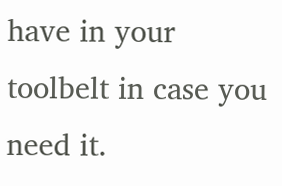have in your toolbelt in case you need it.